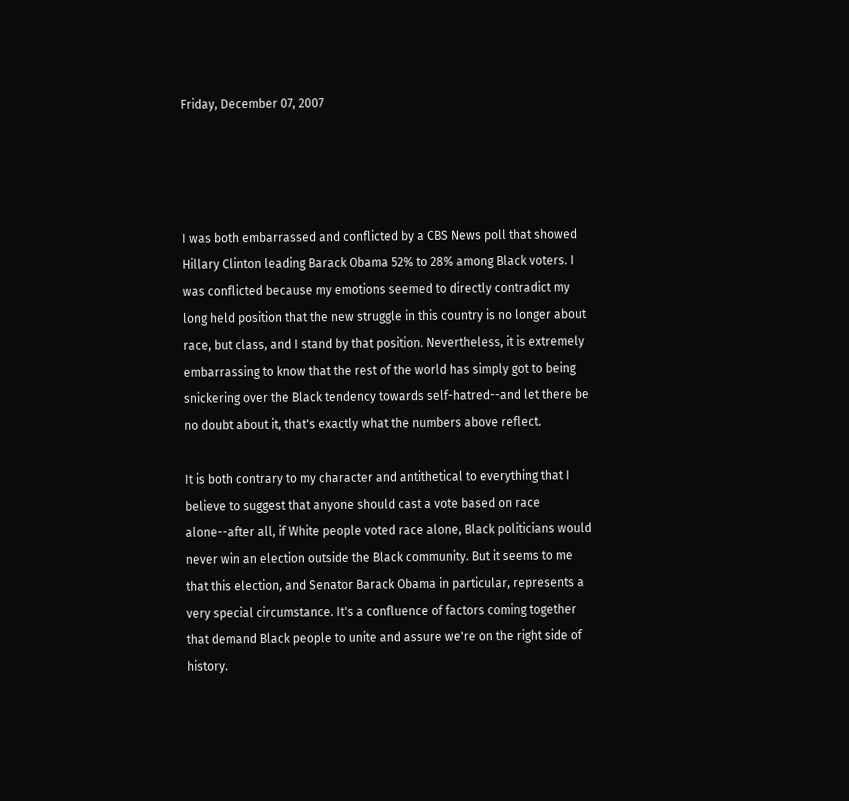Friday, December 07, 2007




I was both embarrassed and conflicted by a CBS News poll that showed Hillary Clinton leading Barack Obama 52% to 28% among Black voters. I was conflicted because my emotions seemed to directly contradict my long held position that the new struggle in this country is no longer about race, but class, and I stand by that position. Nevertheless, it is extremely embarrassing to know that the rest of the world has simply got to being snickering over the Black tendency towards self-hatred--and let there be no doubt about it, that's exactly what the numbers above reflect.

It is both contrary to my character and antithetical to everything that I believe to suggest that anyone should cast a vote based on race alone--after all, if White people voted race alone, Black politicians would never win an election outside the Black community. But it seems to me that this election, and Senator Barack Obama in particular, represents a very special circumstance. It's a confluence of factors coming together that demand Black people to unite and assure we're on the right side of history.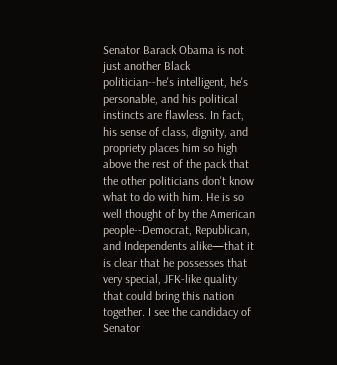Senator Barack Obama is not just another Black politician--he's intelligent, he's personable, and his political instincts are flawless. In fact, his sense of class, dignity, and propriety places him so high above the rest of the pack that the other politicians don't know what to do with him. He is so well thought of by the American people--Democrat, Republican, and Independents alike—that it is clear that he possesses that very special, JFK-like quality that could bring this nation together. I see the candidacy of Senator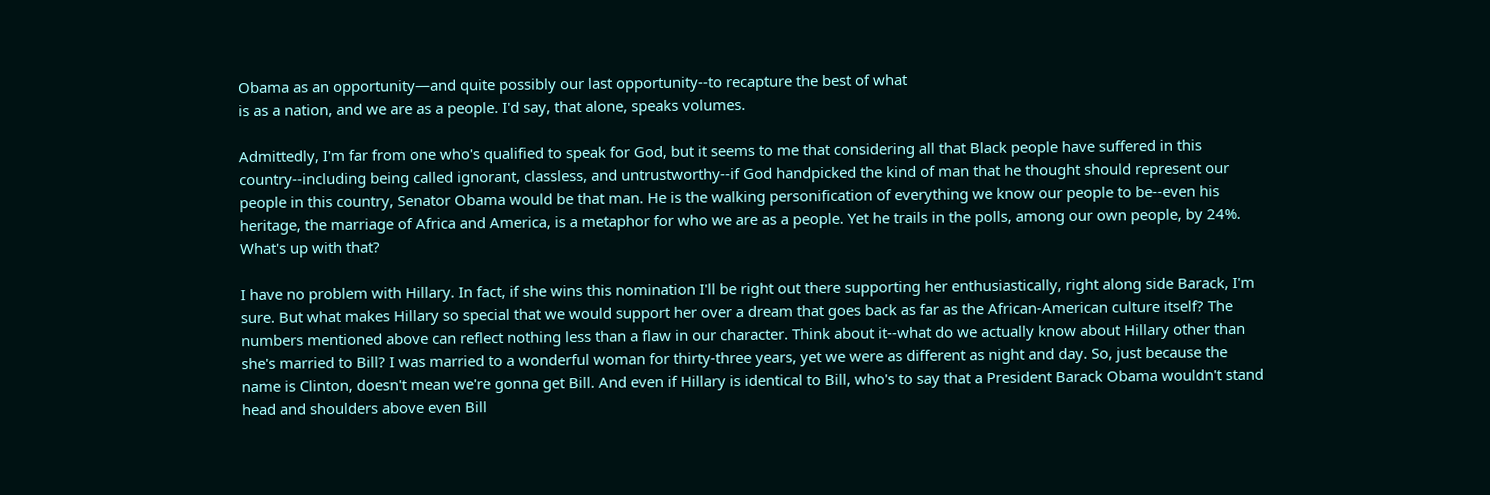Obama as an opportunity—and quite possibly our last opportunity--to recapture the best of what
is as a nation, and we are as a people. I'd say, that alone, speaks volumes.

Admittedly, I'm far from one who's qualified to speak for God, but it seems to me that considering all that Black people have suffered in this country--including being called ignorant, classless, and untrustworthy--if God handpicked the kind of man that he thought should represent our people in this country, Senator Obama would be that man. He is the walking personification of everything we know our people to be--even his heritage, the marriage of Africa and America, is a metaphor for who we are as a people. Yet he trails in the polls, among our own people, by 24%. What's up with that?

I have no problem with Hillary. In fact, if she wins this nomination I'll be right out there supporting her enthusiastically, right along side Barack, I'm sure. But what makes Hillary so special that we would support her over a dream that goes back as far as the African-American culture itself? The numbers mentioned above can reflect nothing less than a flaw in our character. Think about it--what do we actually know about Hillary other than she's married to Bill? I was married to a wonderful woman for thirty-three years, yet we were as different as night and day. So, just because the name is Clinton, doesn't mean we're gonna get Bill. And even if Hillary is identical to Bill, who's to say that a President Barack Obama wouldn't stand head and shoulders above even Bill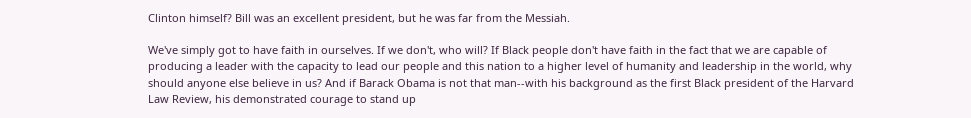Clinton himself? Bill was an excellent president, but he was far from the Messiah.

We've simply got to have faith in ourselves. If we don't, who will? If Black people don't have faith in the fact that we are capable of producing a leader with the capacity to lead our people and this nation to a higher level of humanity and leadership in the world, why should anyone else believe in us? And if Barack Obama is not that man--with his background as the first Black president of the Harvard Law Review, his demonstrated courage to stand up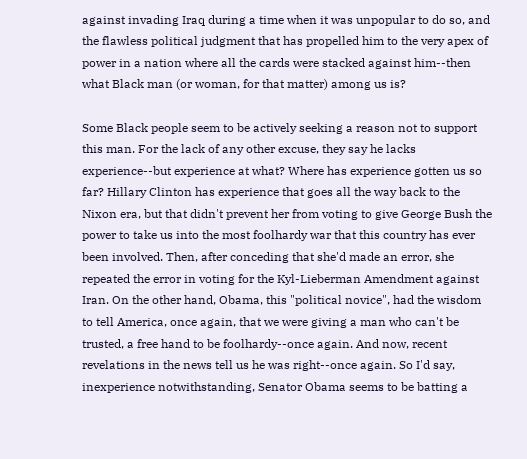against invading Iraq during a time when it was unpopular to do so, and the flawless political judgment that has propelled him to the very apex of power in a nation where all the cards were stacked against him--then what Black man (or woman, for that matter) among us is?

Some Black people seem to be actively seeking a reason not to support this man. For the lack of any other excuse, they say he lacks experience--but experience at what? Where has experience gotten us so far? Hillary Clinton has experience that goes all the way back to the Nixon era, but that didn't prevent her from voting to give George Bush the power to take us into the most foolhardy war that this country has ever been involved. Then, after conceding that she'd made an error, she repeated the error in voting for the Kyl-Lieberman Amendment against
Iran. On the other hand, Obama, this "political novice", had the wisdom to tell America, once again, that we were giving a man who can't be trusted, a free hand to be foolhardy--once again. And now, recent revelations in the news tell us he was right--once again. So I'd say, inexperience notwithstanding, Senator Obama seems to be batting a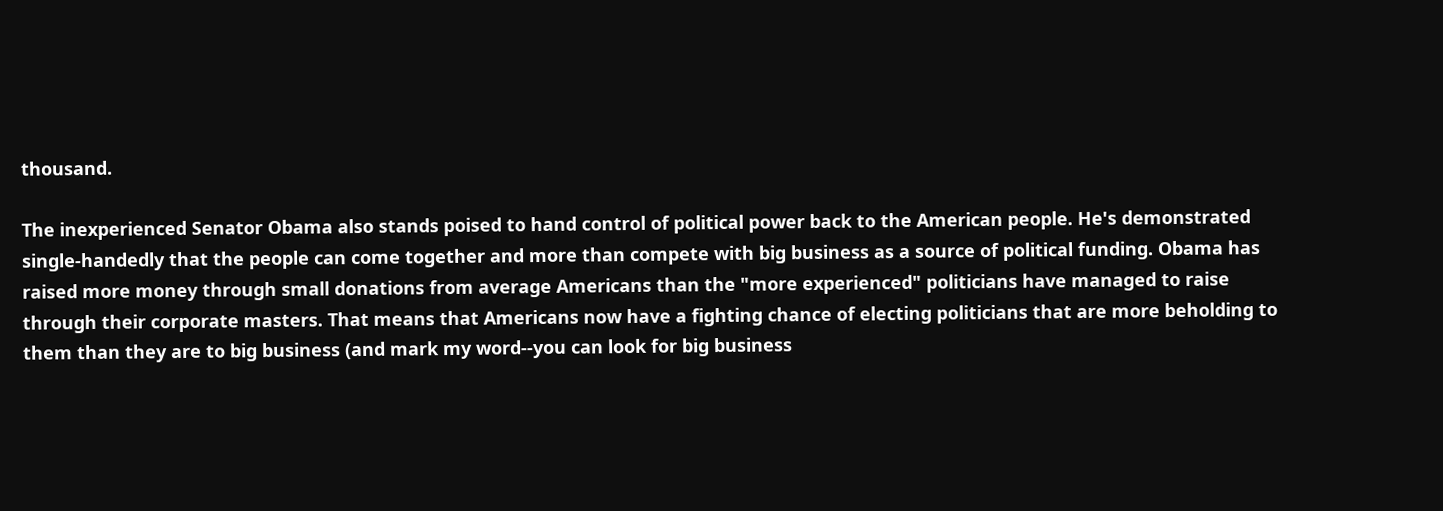thousand.

The inexperienced Senator Obama also stands poised to hand control of political power back to the American people. He's demonstrated single-handedly that the people can come together and more than compete with big business as a source of political funding. Obama has raised more money through small donations from average Americans than the "more experienced" politicians have managed to raise through their corporate masters. That means that Americans now have a fighting chance of electing politicians that are more beholding to them than they are to big business (and mark my word--you can look for big business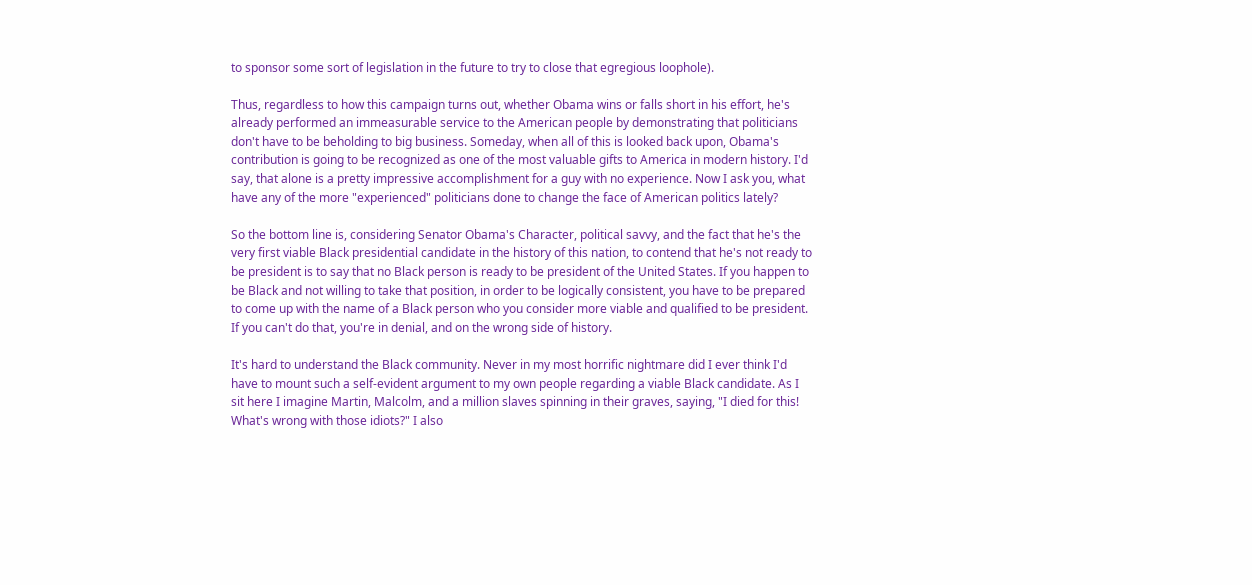to sponsor some sort of legislation in the future to try to close that egregious loophole).

Thus, regardless to how this campaign turns out, whether Obama wins or falls short in his effort, he's already performed an immeasurable service to the American people by demonstrating that politicians don't have to be beholding to big business. Someday, when all of this is looked back upon, Obama's contribution is going to be recognized as one of the most valuable gifts to America in modern history. I'd say, that alone is a pretty impressive accomplishment for a guy with no experience. Now I ask you, what have any of the more "experienced" politicians done to change the face of American politics lately?

So the bottom line is, considering Senator Obama's Character, political savvy, and the fact that he's the very first viable Black presidential candidate in the history of this nation, to contend that he's not ready to be president is to say that no Black person is ready to be president of the United States. If you happen to be Black and not willing to take that position, in order to be logically consistent, you have to be prepared to come up with the name of a Black person who you consider more viable and qualified to be president. If you can't do that, you're in denial, and on the wrong side of history.

It's hard to understand the Black community. Never in my most horrific nightmare did I ever think I'd have to mount such a self-evident argument to my own people regarding a viable Black candidate. As I sit here I imagine Martin, Malcolm, and a million slaves spinning in their graves, saying, "I died for this! What's wrong with those idiots?" I also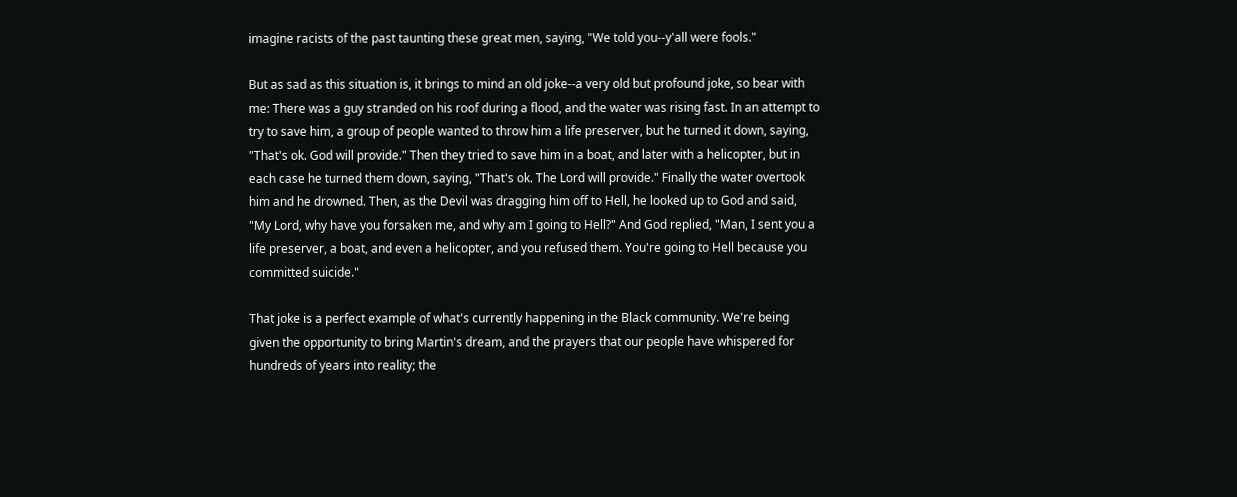imagine racists of the past taunting these great men, saying, "We told you--y'all were fools."

But as sad as this situation is, it brings to mind an old joke--a very old but profound joke, so bear with me: There was a guy stranded on his roof during a flood, and the water was rising fast. In an attempt to try to save him, a group of people wanted to throw him a life preserver, but he turned it down, saying, "That's ok. God will provide." Then they tried to save him in a boat, and later with a helicopter, but in each case he turned them down, saying, "That's ok. The Lord will provide." Finally the water overtook him and he drowned. Then, as the Devil was dragging him off to Hell, he looked up to God and said, "My Lord, why have you forsaken me, and why am I going to Hell?" And God replied, "Man, I sent you a life preserver, a boat, and even a helicopter, and you refused them. You're going to Hell because you committed suicide."

That joke is a perfect example of what's currently happening in the Black community. We're being given the opportunity to bring Martin's dream, and the prayers that our people have whispered for hundreds of years into reality; the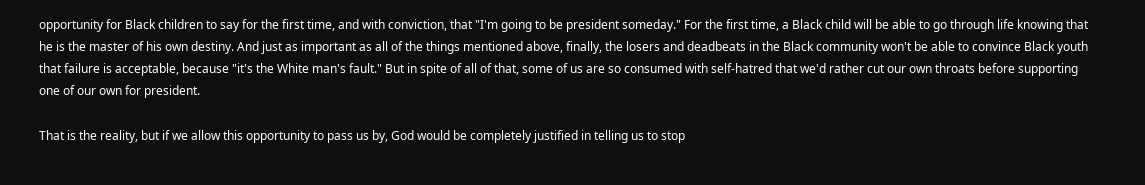opportunity for Black children to say for the first time, and with conviction, that "I'm going to be president someday." For the first time, a Black child will be able to go through life knowing that he is the master of his own destiny. And just as important as all of the things mentioned above, finally, the losers and deadbeats in the Black community won't be able to convince Black youth that failure is acceptable, because "it's the White man's fault." But in spite of all of that, some of us are so consumed with self-hatred that we'd rather cut our own throats before supporting one of our own for president.

That is the reality, but if we allow this opportunity to pass us by, God would be completely justified in telling us to stop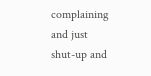complaining and just shut-up and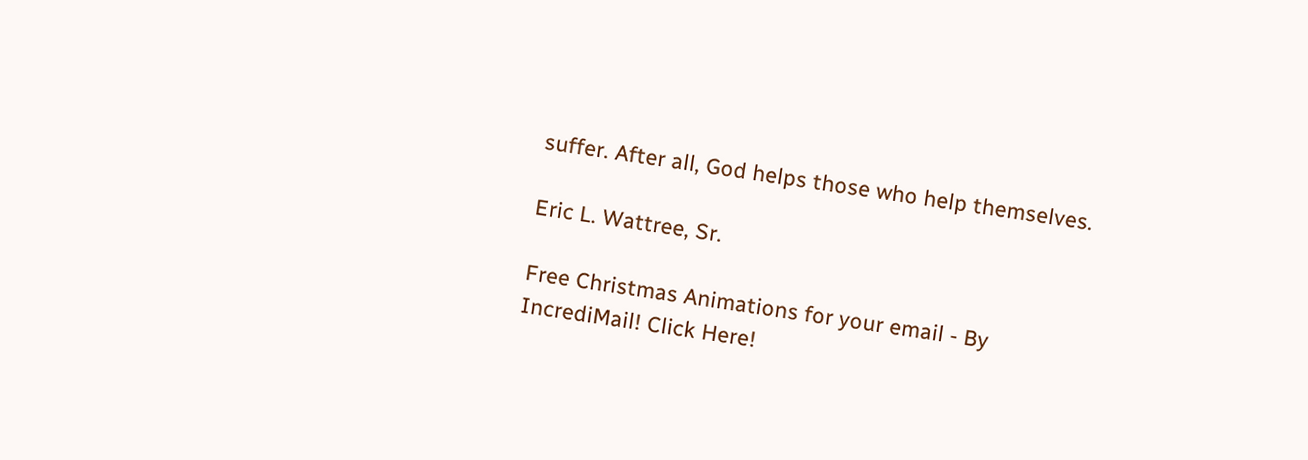suffer. After all, God helps those who help themselves.

Eric L. Wattree, Sr.

Free Christmas Animations for your email - By IncrediMail! Click Here!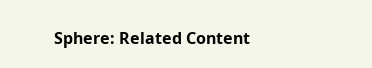Sphere: Related Content